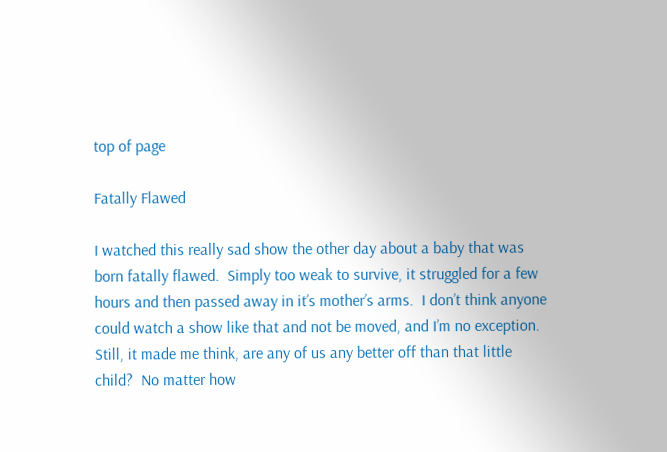top of page

Fatally Flawed

I watched this really sad show the other day about a baby that was born fatally flawed.  Simply too weak to survive, it struggled for a few hours and then passed away in it’s mother’s arms.  I don’t think anyone could watch a show like that and not be moved, and I’m no exception.  Still, it made me think, are any of us any better off than that little child?  No matter how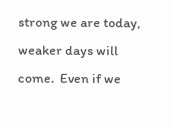strong we are today, weaker days will come.  Even if we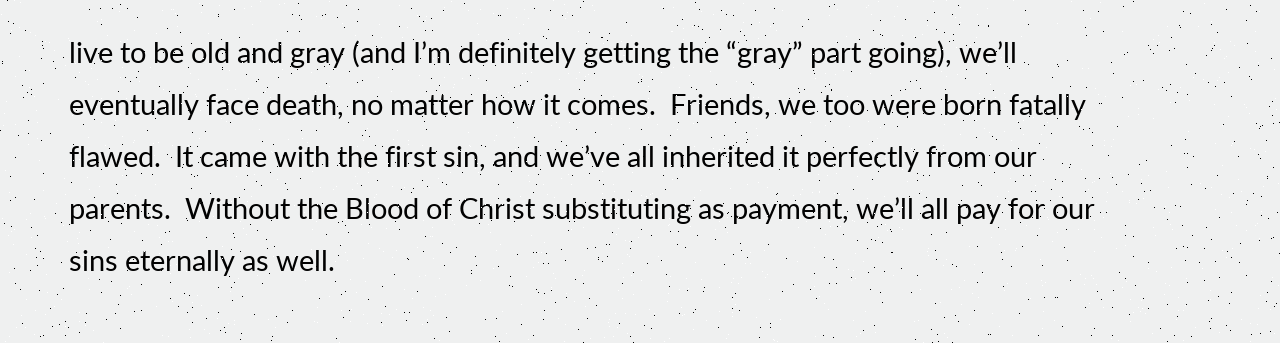live to be old and gray (and I’m definitely getting the “gray” part going), we’ll eventually face death, no matter how it comes.  Friends, we too were born fatally flawed.  It came with the first sin, and we’ve all inherited it perfectly from our parents.  Without the Blood of Christ substituting as payment, we’ll all pay for our sins eternally as well.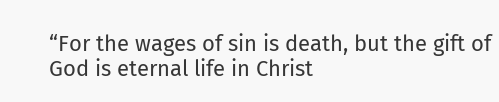“For the wages of sin is death, but the gift of God is eternal life in Christ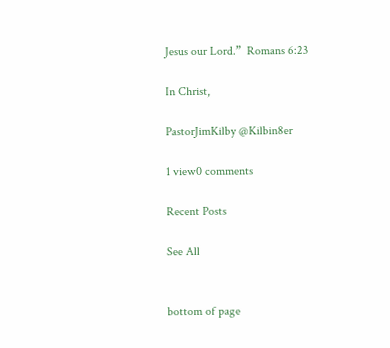Jesus our Lord.”  Romans 6:23

In Christ,

PastorJimKilby @Kilbin8er

1 view0 comments

Recent Posts

See All


bottom of page